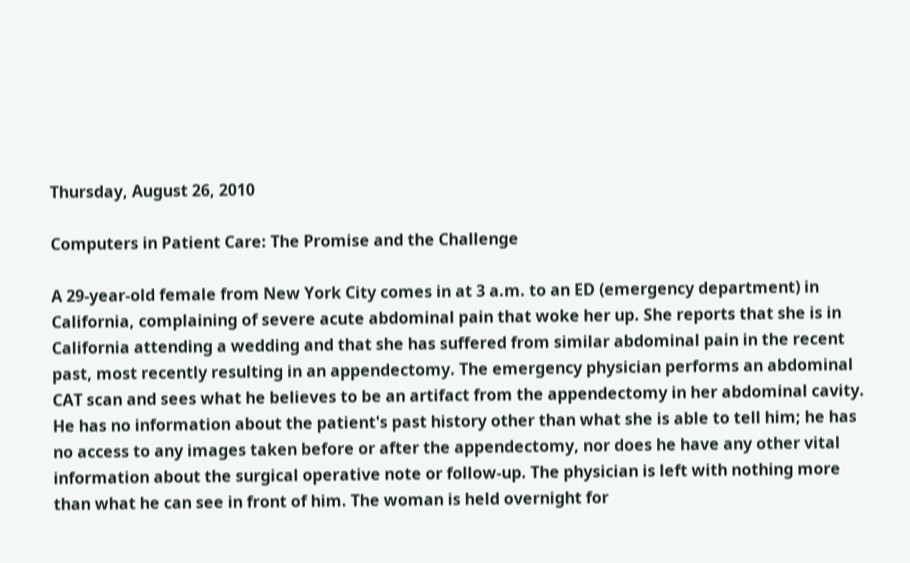Thursday, August 26, 2010

Computers in Patient Care: The Promise and the Challenge

A 29-year-old female from New York City comes in at 3 a.m. to an ED (emergency department) in California, complaining of severe acute abdominal pain that woke her up. She reports that she is in California attending a wedding and that she has suffered from similar abdominal pain in the recent past, most recently resulting in an appendectomy. The emergency physician performs an abdominal CAT scan and sees what he believes to be an artifact from the appendectomy in her abdominal cavity. He has no information about the patient's past history other than what she is able to tell him; he has no access to any images taken before or after the appendectomy, nor does he have any other vital information about the surgical operative note or follow-up. The physician is left with nothing more than what he can see in front of him. The woman is held overnight for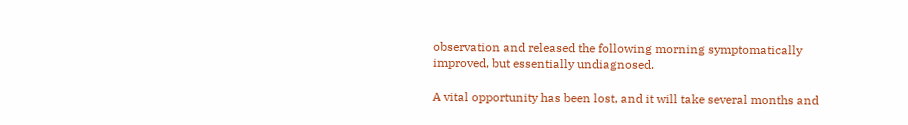observation and released the following morning symptomatically improved, but essentially undiagnosed.

A vital opportunity has been lost, and it will take several months and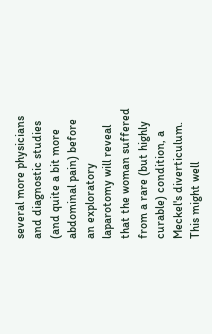several more physicians and diagnostic studies (and quite a bit more abdominal pain) before an exploratory laparotomy will reveal that the woman suffered from a rare (but highly curable) condition, a Meckel's diverticulum. This might well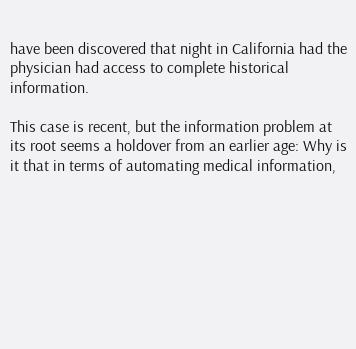have been discovered that night in California had the physician had access to complete historical information.

This case is recent, but the information problem at its root seems a holdover from an earlier age: Why is it that in terms of automating medical information,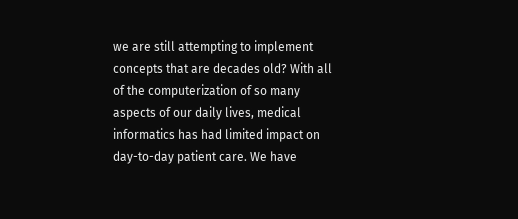we are still attempting to implement concepts that are decades old? With all of the computerization of so many aspects of our daily lives, medical informatics has had limited impact on day-to-day patient care. We have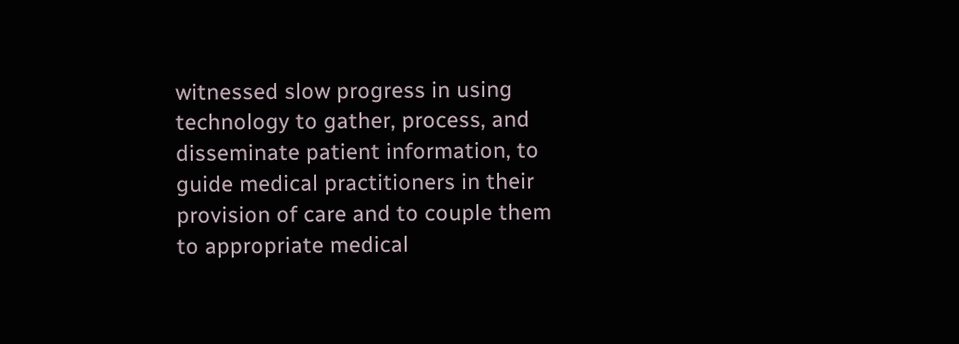witnessed slow progress in using technology to gather, process, and disseminate patient information, to guide medical practitioners in their provision of care and to couple them to appropriate medical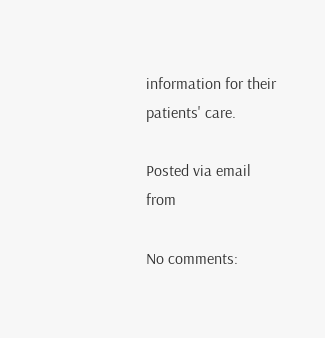information for their patients' care.

Posted via email from

No comments: